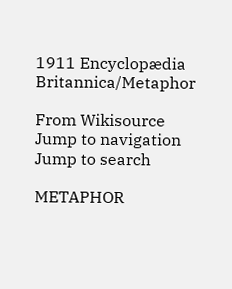1911 Encyclopædia Britannica/Metaphor

From Wikisource
Jump to navigation Jump to search

METAPHOR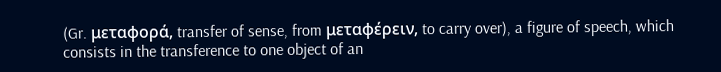(Gr. μεταφορά, transfer of sense, from μεταφέρειν, to carry over), a figure of speech, which consists in the transference to one object of an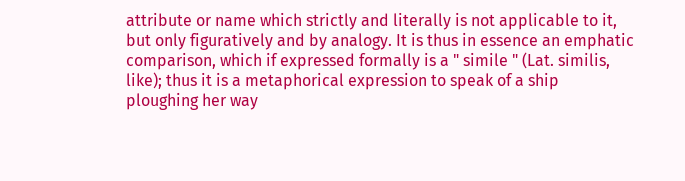attribute or name which strictly and literally is not applicable to it, but only figuratively and by analogy. It is thus in essence an emphatic comparison, which if expressed formally is a " simile " (Lat. similis, like); thus it is a metaphorical expression to speak of a ship ploughing her way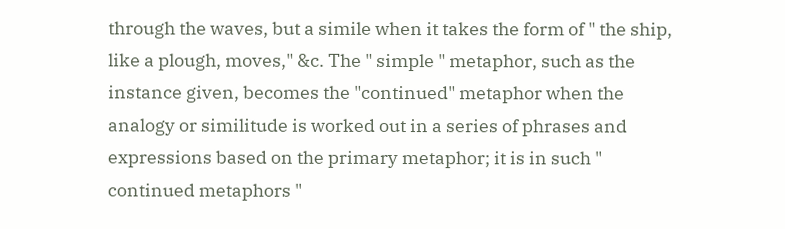through the waves, but a simile when it takes the form of " the ship, like a plough, moves," &c. The " simple " metaphor, such as the instance given, becomes the "continued" metaphor when the analogy or similitude is worked out in a series of phrases and expressions based on the primary metaphor; it is in such " continued metaphors "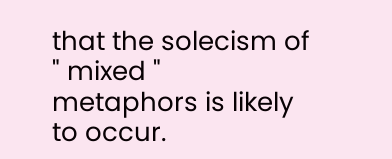that the solecism of " mixed " metaphors is likely to occur.